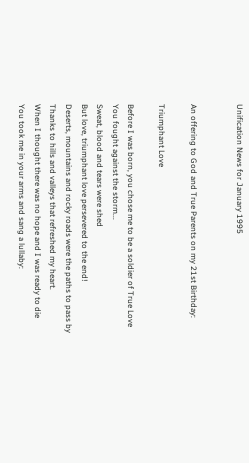Unification News for January 1995


An offering to God and True Parents on my 21st Birthday:

Triumphant Love

Before I was born, you chose me to be a soldier of True Love
You fought against the storm...
Sweat, blood and tears were shed
But love, triumphant love persevered to the end!
Deserts, mountains and rocky roads were the paths to pass by
Thanks to hills and valleys that refreshed my heart.
When I thought there was no hope and I was ready to die
You took me in your arms and sang a lullaby: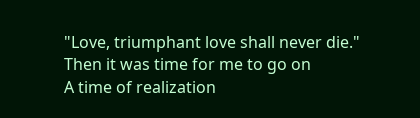"Love, triumphant love shall never die."
Then it was time for me to go on
A time of realization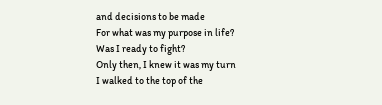and decisions to be made
For what was my purpose in life?
Was I ready to fight?
Only then, I knew it was my turn
I walked to the top of the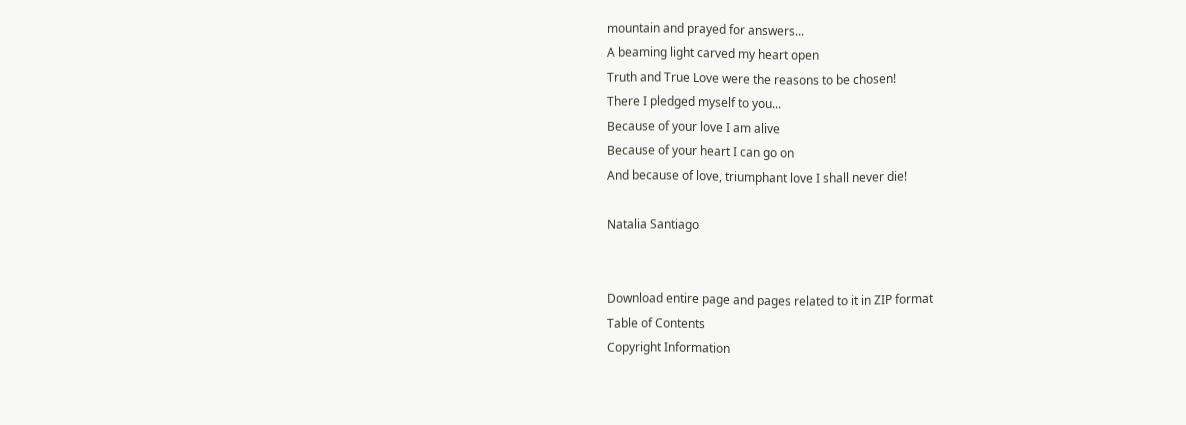mountain and prayed for answers...
A beaming light carved my heart open
Truth and True Love were the reasons to be chosen!
There I pledged myself to you...
Because of your love I am alive
Because of your heart I can go on
And because of love, triumphant love I shall never die!

Natalia Santiago


Download entire page and pages related to it in ZIP format
Table of Contents
Copyright Information